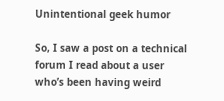Unintentional geek humor

So, I saw a post on a technical forum I read about a user who’s been having weird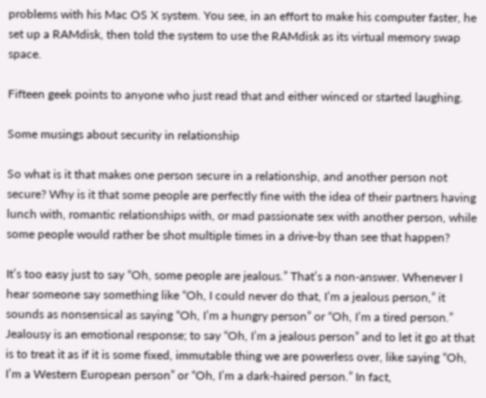problems with his Mac OS X system. You see, in an effort to make his computer faster, he set up a RAMdisk, then told the system to use the RAMdisk as its virtual memory swap space.

Fifteen geek points to anyone who just read that and either winced or started laughing.

Some musings about security in relationship

So what is it that makes one person secure in a relationship, and another person not secure? Why is it that some people are perfectly fine with the idea of their partners having lunch with, romantic relationships with, or mad passionate sex with another person, while some people would rather be shot multiple times in a drive-by than see that happen?

It’s too easy just to say “Oh, some people are jealous.” That’s a non-answer. Whenever I hear someone say something like “Oh, I could never do that, I’m a jealous person,” it sounds as nonsensical as saying “Oh, I’m a hungry person” or “Oh, I’m a tired person.” Jealousy is an emotional response; to say “Oh, I’m a jealous person” and to let it go at that is to treat it as if it is some fixed, immutable thing we are powerless over, like saying “Oh, I’m a Western European person” or “Oh, I’m a dark-haired person.” In fact,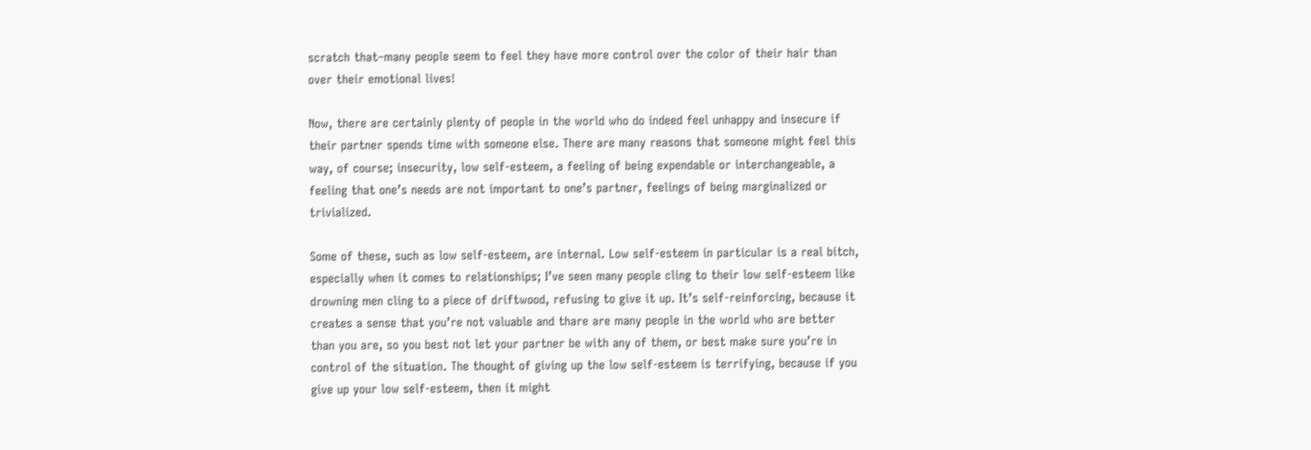scratch that–many people seem to feel they have more control over the color of their hair than over their emotional lives!

Now, there are certainly plenty of people in the world who do indeed feel unhappy and insecure if their partner spends time with someone else. There are many reasons that someone might feel this way, of course; insecurity, low self-esteem, a feeling of being expendable or interchangeable, a feeling that one’s needs are not important to one’s partner, feelings of being marginalized or trivialized.

Some of these, such as low self-esteem, are internal. Low self-esteem in particular is a real bitch, especially when it comes to relationships; I’ve seen many people cling to their low self-esteem like drowning men cling to a piece of driftwood, refusing to give it up. It’s self-reinforcing, because it creates a sense that you’re not valuable and thare are many people in the world who are better than you are, so you best not let your partner be with any of them, or best make sure you’re in control of the situation. The thought of giving up the low self-esteem is terrifying, because if you give up your low self-esteem, then it might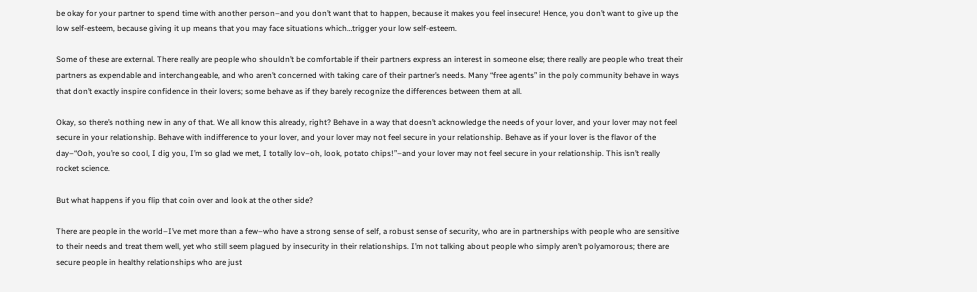be okay for your partner to spend time with another person–and you don’t want that to happen, because it makes you feel insecure! Hence, you don’t want to give up the low self-esteem, because giving it up means that you may face situations which…trigger your low self-esteem.

Some of these are external. There really are people who shouldn’t be comfortable if their partners express an interest in someone else; there really are people who treat their partners as expendable and interchangeable, and who aren’t concerned with taking care of their partner’s needs. Many “free agents” in the poly community behave in ways that don’t exactly inspire confidence in their lovers; some behave as if they barely recognize the differences between them at all.

Okay, so there’s nothing new in any of that. We all know this already, right? Behave in a way that doesn’t acknowledge the needs of your lover, and your lover may not feel secure in your relationship. Behave with indifference to your lover, and your lover may not feel secure in your relationship. Behave as if your lover is the flavor of the day–“Ooh, you’re so cool, I dig you, I’m so glad we met, I totally lov–oh, look, potato chips!”–and your lover may not feel secure in your relationship. This isn’t really rocket science.

But what happens if you flip that coin over and look at the other side?

There are people in the world–I’ve met more than a few–who have a strong sense of self, a robust sense of security, who are in partnerships with people who are sensitive to their needs and treat them well, yet who still seem plagued by insecurity in their relationships. I’m not talking about people who simply aren’t polyamorous; there are secure people in healthy relationships who are just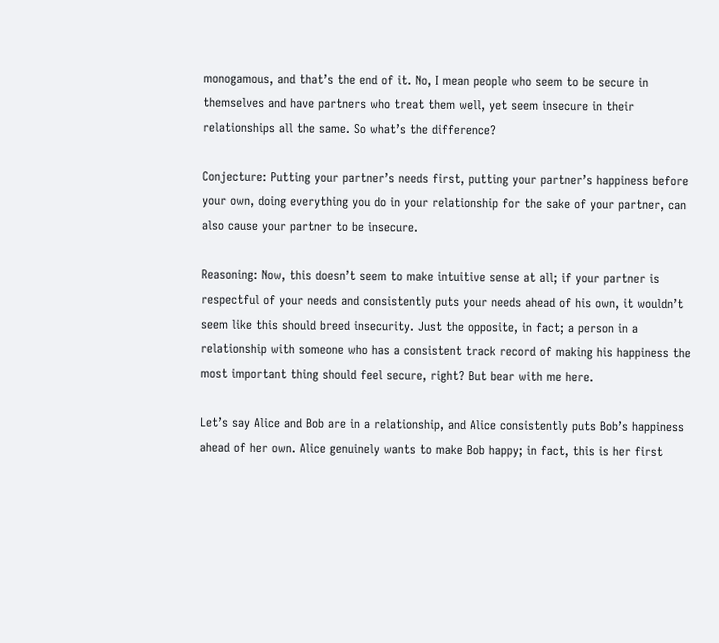monogamous, and that’s the end of it. No, I mean people who seem to be secure in themselves and have partners who treat them well, yet seem insecure in their relationships all the same. So what’s the difference?

Conjecture: Putting your partner’s needs first, putting your partner’s happiness before your own, doing everything you do in your relationship for the sake of your partner, can also cause your partner to be insecure.

Reasoning: Now, this doesn’t seem to make intuitive sense at all; if your partner is respectful of your needs and consistently puts your needs ahead of his own, it wouldn’t seem like this should breed insecurity. Just the opposite, in fact; a person in a relationship with someone who has a consistent track record of making his happiness the most important thing should feel secure, right? But bear with me here.

Let’s say Alice and Bob are in a relationship, and Alice consistently puts Bob’s happiness ahead of her own. Alice genuinely wants to make Bob happy; in fact, this is her first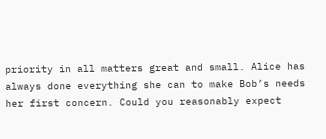priority in all matters great and small. Alice has always done everything she can to make Bob’s needs her first concern. Could you reasonably expect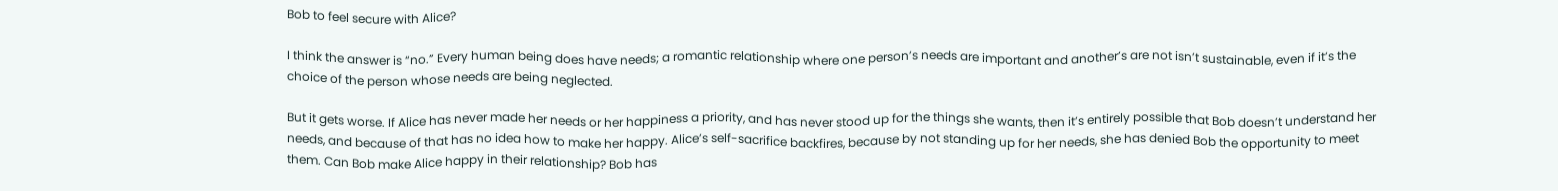Bob to feel secure with Alice?

I think the answer is “no.” Every human being does have needs; a romantic relationship where one person’s needs are important and another’s are not isn’t sustainable, even if it’s the choice of the person whose needs are being neglected.

But it gets worse. If Alice has never made her needs or her happiness a priority, and has never stood up for the things she wants, then it’s entirely possible that Bob doesn’t understand her needs, and because of that has no idea how to make her happy. Alice’s self-sacrifice backfires, because by not standing up for her needs, she has denied Bob the opportunity to meet them. Can Bob make Alice happy in their relationship? Bob has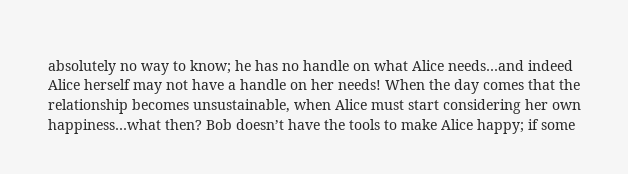absolutely no way to know; he has no handle on what Alice needs…and indeed Alice herself may not have a handle on her needs! When the day comes that the relationship becomes unsustainable, when Alice must start considering her own happiness…what then? Bob doesn’t have the tools to make Alice happy; if some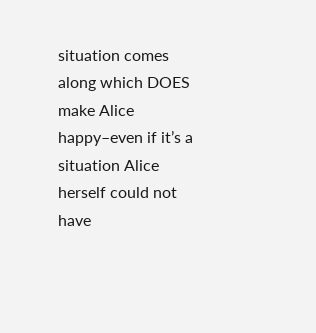situation comes along which DOES make Alice happy–even if it’s a situation Alice herself could not have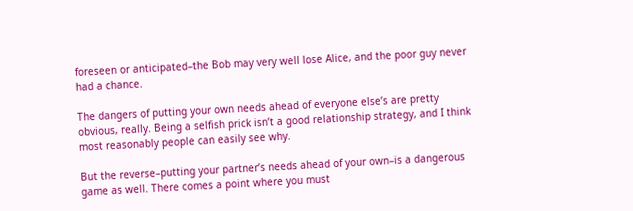foreseen or anticipated–the Bob may very well lose Alice, and the poor guy never had a chance.

The dangers of putting your own needs ahead of everyone else’s are pretty obvious, really. Being a selfish prick isn’t a good relationship strategy, and I think most reasonably people can easily see why.

But the reverse–putting your partner’s needs ahead of your own–is a dangerous game as well. There comes a point where you must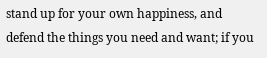stand up for your own happiness, and defend the things you need and want; if you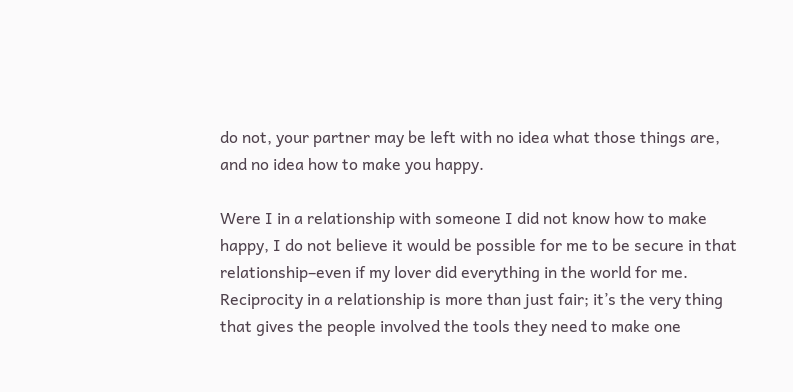do not, your partner may be left with no idea what those things are, and no idea how to make you happy.

Were I in a relationship with someone I did not know how to make happy, I do not believe it would be possible for me to be secure in that relationship–even if my lover did everything in the world for me. Reciprocity in a relationship is more than just fair; it’s the very thing that gives the people involved the tools they need to make one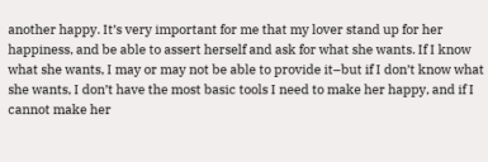another happy. It’s very important for me that my lover stand up for her happiness, and be able to assert herself and ask for what she wants. If I know what she wants, I may or may not be able to provide it–but if I don’t know what she wants, I don’t have the most basic tools I need to make her happy, and if I cannot make her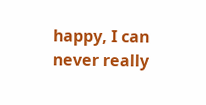happy, I can never really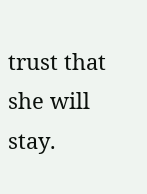trust that she will stay.